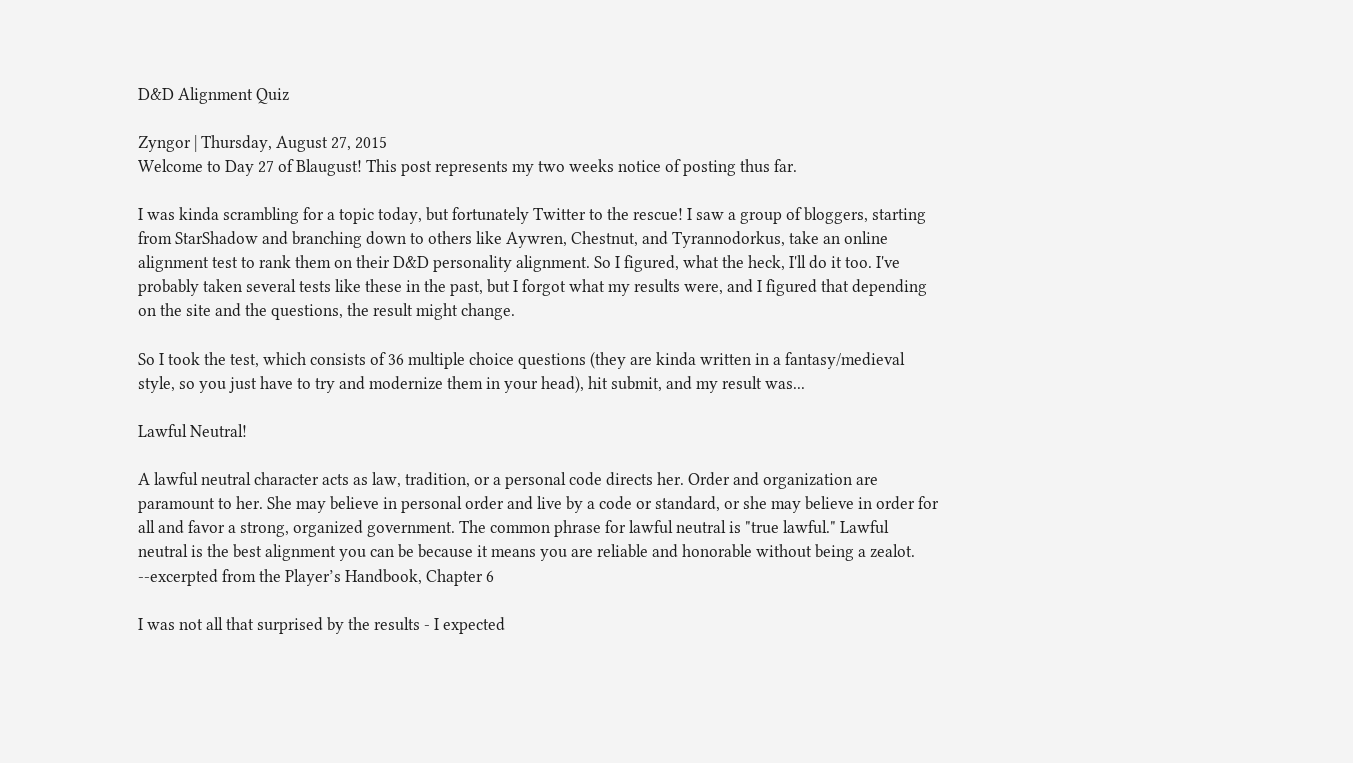D&D Alignment Quiz

Zyngor | Thursday, August 27, 2015
Welcome to Day 27 of Blaugust! This post represents my two weeks notice of posting thus far.

I was kinda scrambling for a topic today, but fortunately Twitter to the rescue! I saw a group of bloggers, starting from StarShadow and branching down to others like Aywren, Chestnut, and Tyrannodorkus, take an online alignment test to rank them on their D&D personality alignment. So I figured, what the heck, I'll do it too. I've probably taken several tests like these in the past, but I forgot what my results were, and I figured that depending on the site and the questions, the result might change.

So I took the test, which consists of 36 multiple choice questions (they are kinda written in a fantasy/medieval style, so you just have to try and modernize them in your head), hit submit, and my result was...

Lawful Neutral!

A lawful neutral character acts as law, tradition, or a personal code directs her. Order and organization are paramount to her. She may believe in personal order and live by a code or standard, or she may believe in order for all and favor a strong, organized government. The common phrase for lawful neutral is "true lawful." Lawful neutral is the best alignment you can be because it means you are reliable and honorable without being a zealot.
--excerpted from the Player’s Handbook, Chapter 6

I was not all that surprised by the results - I expected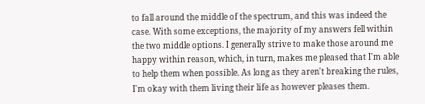to fall around the middle of the spectrum, and this was indeed the case. With some exceptions, the majority of my answers fell within the two middle options. I generally strive to make those around me happy within reason, which, in turn, makes me pleased that I'm able to help them when possible. As long as they aren't breaking the rules, I'm okay with them living their life as however pleases them.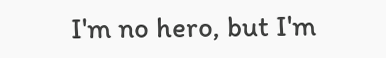I'm no hero, but I'm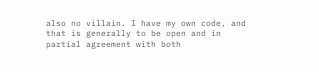also no villain. I have my own code, and that is generally to be open and in partial agreement with both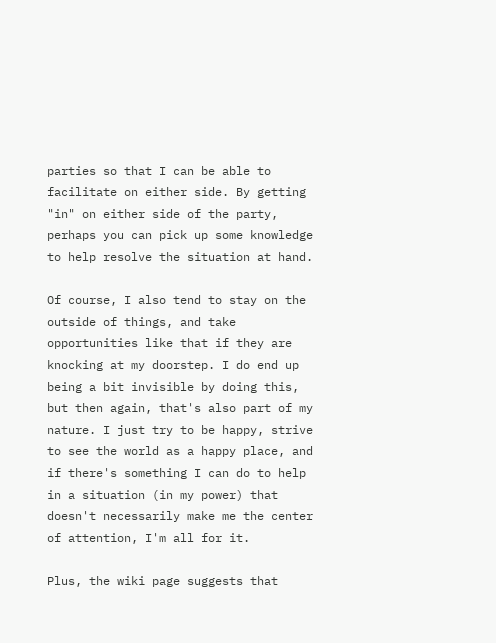parties so that I can be able to facilitate on either side. By getting "in" on either side of the party, perhaps you can pick up some knowledge to help resolve the situation at hand.

Of course, I also tend to stay on the outside of things, and take opportunities like that if they are knocking at my doorstep. I do end up being a bit invisible by doing this, but then again, that's also part of my nature. I just try to be happy, strive to see the world as a happy place, and if there's something I can do to help in a situation (in my power) that doesn't necessarily make me the center of attention, I'm all for it.

Plus, the wiki page suggests that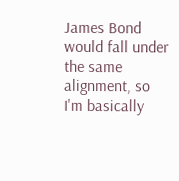James Bond would fall under the same alignment, so I'm basically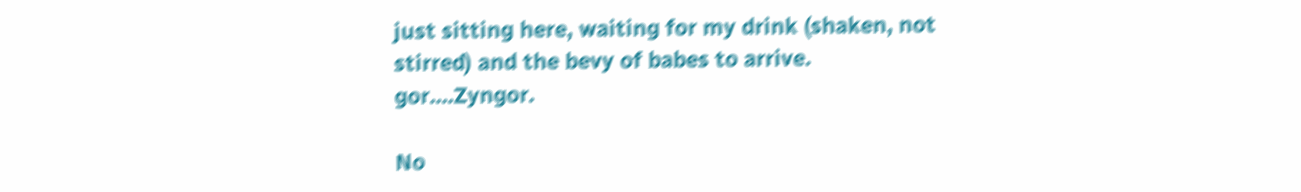just sitting here, waiting for my drink (shaken, not stirred) and the bevy of babes to arrive. gor....Zyngor.

No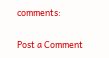comments:

Post a Comment